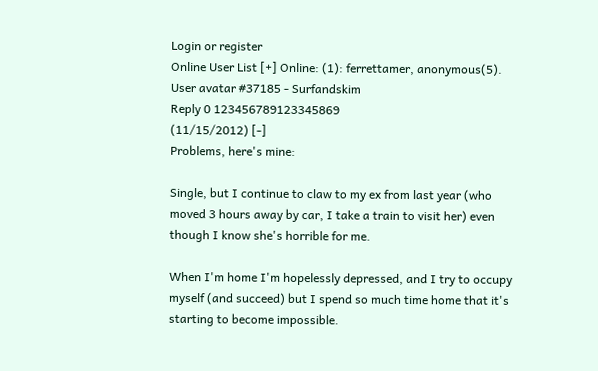Login or register
Online User List [+] Online: (1): ferrettamer, anonymous(5).
User avatar #37185 - Surfandskim
Reply 0 123456789123345869
(11/15/2012) [-]
Problems, here's mine:

Single, but I continue to claw to my ex from last year (who moved 3 hours away by car, I take a train to visit her) even though I know she's horrible for me.

When I'm home I'm hopelessly depressed, and I try to occupy myself (and succeed) but I spend so much time home that it's starting to become impossible.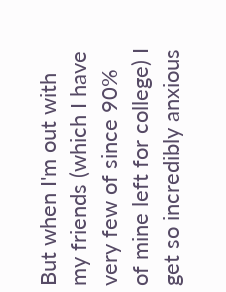But when I'm out with my friends (which I have very few of since 90% of mine left for college) I get so incredibly anxious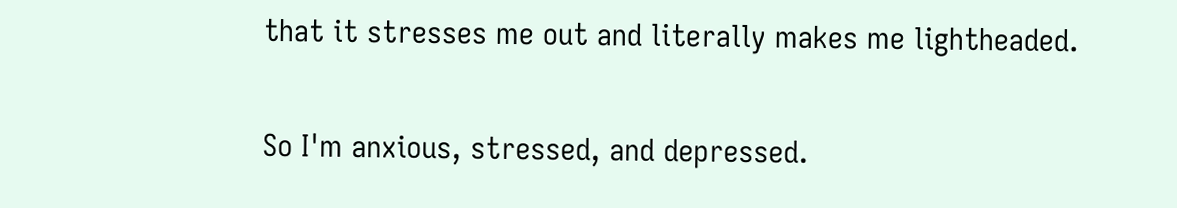that it stresses me out and literally makes me lightheaded.

So I'm anxious, stressed, and depressed.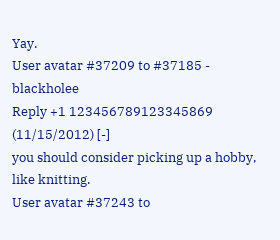Yay.
User avatar #37209 to #37185 - blackholee
Reply +1 123456789123345869
(11/15/2012) [-]
you should consider picking up a hobby, like knitting.
User avatar #37243 to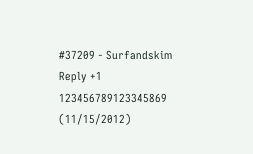#37209 - Surfandskim
Reply +1 123456789123345869
(11/15/2012)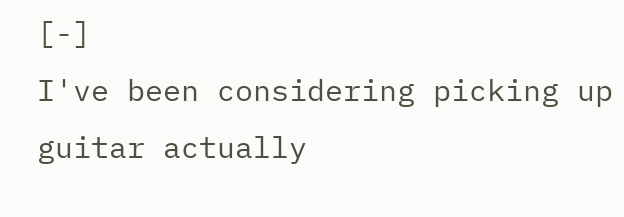[-]
I've been considering picking up guitar actually